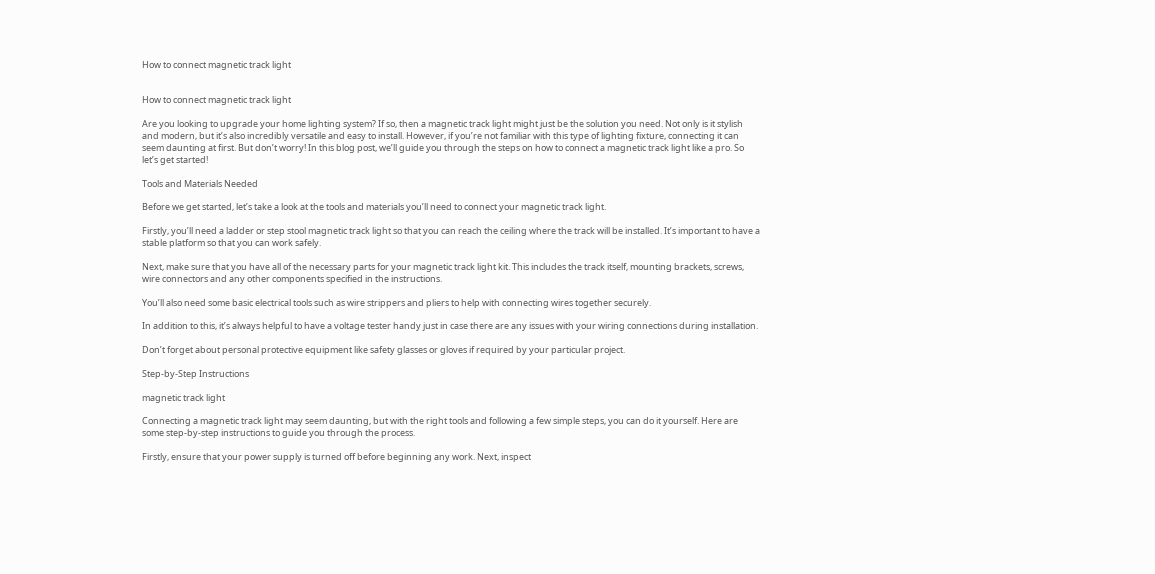How to connect magnetic track light


How to connect magnetic track light

Are you looking to upgrade your home lighting system? If so, then a magnetic track light might just be the solution you need. Not only is it stylish and modern, but it’s also incredibly versatile and easy to install. However, if you’re not familiar with this type of lighting fixture, connecting it can seem daunting at first. But don’t worry! In this blog post, we’ll guide you through the steps on how to connect a magnetic track light like a pro. So let’s get started!

Tools and Materials Needed

Before we get started, let’s take a look at the tools and materials you’ll need to connect your magnetic track light.

Firstly, you’ll need a ladder or step stool magnetic track light so that you can reach the ceiling where the track will be installed. It’s important to have a stable platform so that you can work safely.

Next, make sure that you have all of the necessary parts for your magnetic track light kit. This includes the track itself, mounting brackets, screws, wire connectors and any other components specified in the instructions.

You’ll also need some basic electrical tools such as wire strippers and pliers to help with connecting wires together securely.

In addition to this, it’s always helpful to have a voltage tester handy just in case there are any issues with your wiring connections during installation.

Don’t forget about personal protective equipment like safety glasses or gloves if required by your particular project.

Step-by-Step Instructions

magnetic track light

Connecting a magnetic track light may seem daunting, but with the right tools and following a few simple steps, you can do it yourself. Here are some step-by-step instructions to guide you through the process.

Firstly, ensure that your power supply is turned off before beginning any work. Next, inspect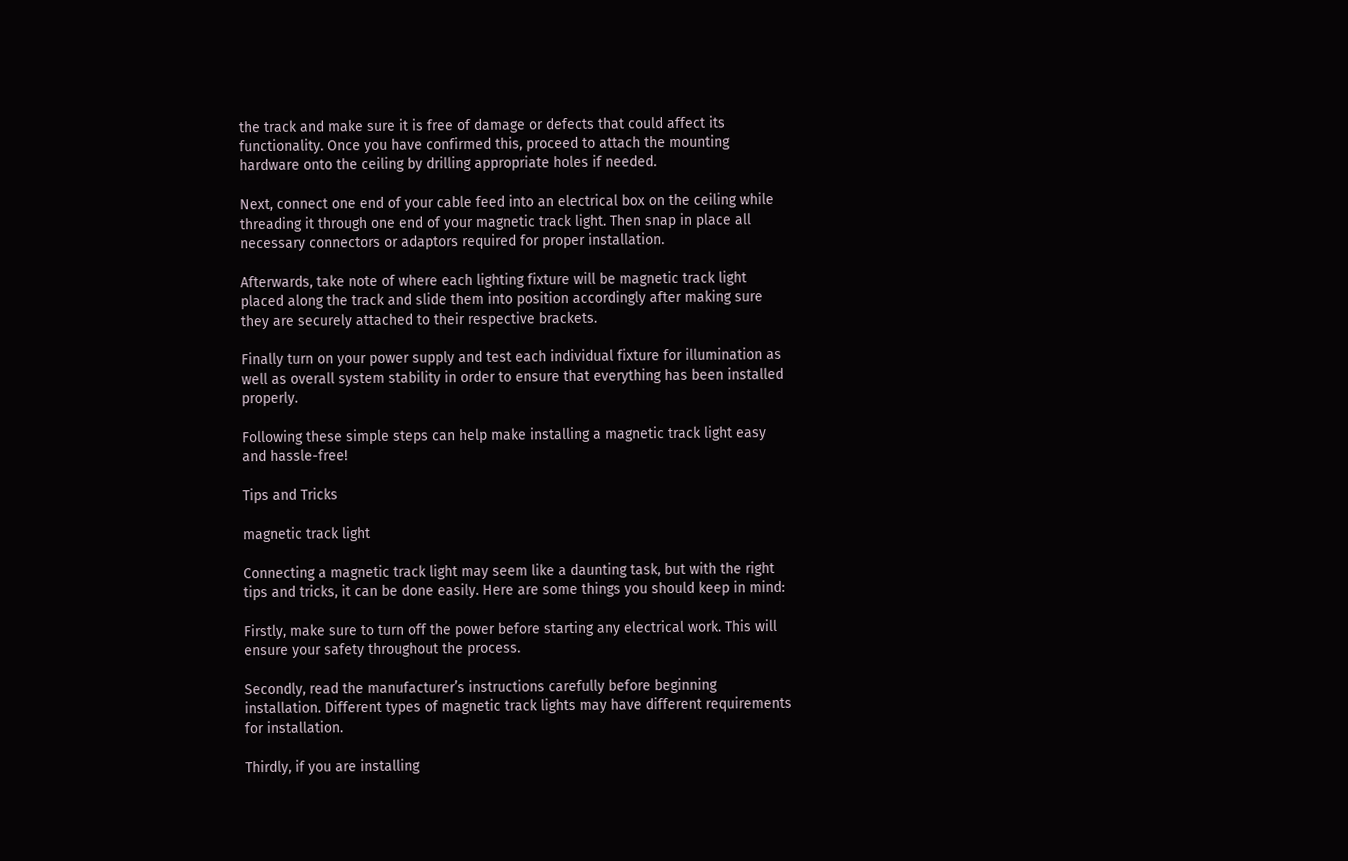the track and make sure it is free of damage or defects that could affect its functionality. Once you have confirmed this, proceed to attach the mounting hardware onto the ceiling by drilling appropriate holes if needed.

Next, connect one end of your cable feed into an electrical box on the ceiling while threading it through one end of your magnetic track light. Then snap in place all necessary connectors or adaptors required for proper installation.

Afterwards, take note of where each lighting fixture will be magnetic track light placed along the track and slide them into position accordingly after making sure they are securely attached to their respective brackets.

Finally turn on your power supply and test each individual fixture for illumination as well as overall system stability in order to ensure that everything has been installed properly.

Following these simple steps can help make installing a magnetic track light easy and hassle-free!

Tips and Tricks

magnetic track light

Connecting a magnetic track light may seem like a daunting task, but with the right tips and tricks, it can be done easily. Here are some things you should keep in mind:

Firstly, make sure to turn off the power before starting any electrical work. This will ensure your safety throughout the process.

Secondly, read the manufacturer’s instructions carefully before beginning installation. Different types of magnetic track lights may have different requirements for installation.

Thirdly, if you are installing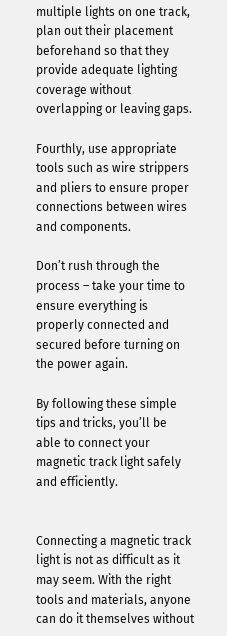multiple lights on one track, plan out their placement beforehand so that they provide adequate lighting coverage without overlapping or leaving gaps.

Fourthly, use appropriate tools such as wire strippers and pliers to ensure proper connections between wires and components.

Don’t rush through the process – take your time to ensure everything is properly connected and secured before turning on the power again.

By following these simple tips and tricks, you’ll be able to connect your magnetic track light safely and efficiently.


Connecting a magnetic track light is not as difficult as it may seem. With the right tools and materials, anyone can do it themselves without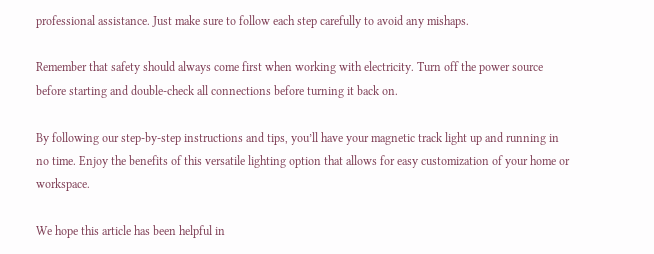professional assistance. Just make sure to follow each step carefully to avoid any mishaps.

Remember that safety should always come first when working with electricity. Turn off the power source before starting and double-check all connections before turning it back on.

By following our step-by-step instructions and tips, you’ll have your magnetic track light up and running in no time. Enjoy the benefits of this versatile lighting option that allows for easy customization of your home or workspace.

We hope this article has been helpful in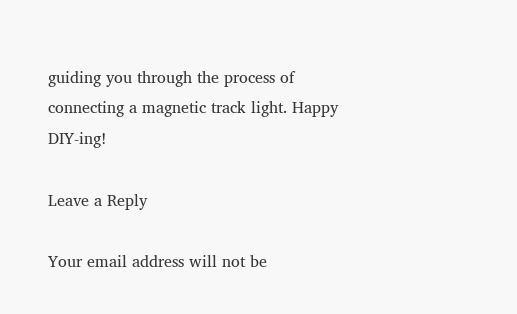guiding you through the process of connecting a magnetic track light. Happy DIY-ing!

Leave a Reply

Your email address will not be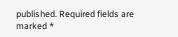published. Required fields are marked *